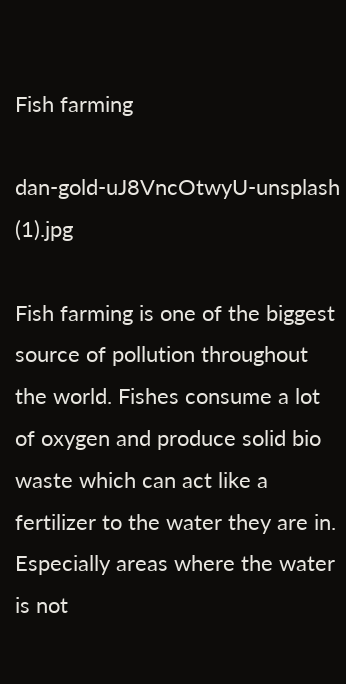Fish farming

dan-gold-uJ8VncOtwyU-unsplash (1).jpg

Fish farming is one of the biggest source of pollution throughout the world. Fishes consume a lot of oxygen and produce solid bio waste which can act like a fertilizer to the water they are in. Especially areas where the water is not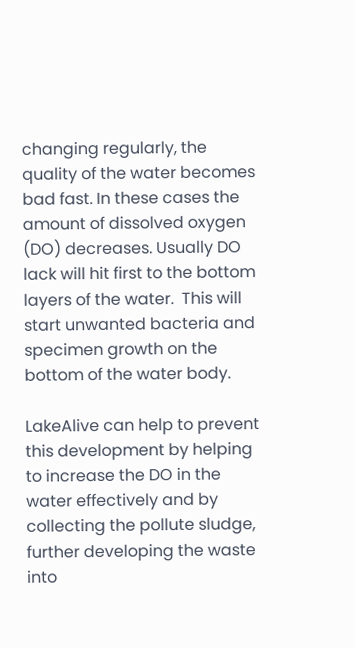changing regularly, the quality of the water becomes bad fast. In these cases the amount of dissolved oxygen (DO) decreases. Usually DO lack will hit first to the bottom layers of the water.  This will start unwanted bacteria and specimen growth on the bottom of the water body.

LakeAlive can help to prevent this development by helping to increase the DO in the water effectively and by collecting the pollute sludge, further developing the waste into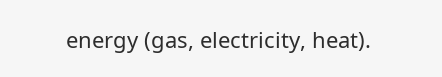energy (gas, electricity, heat).